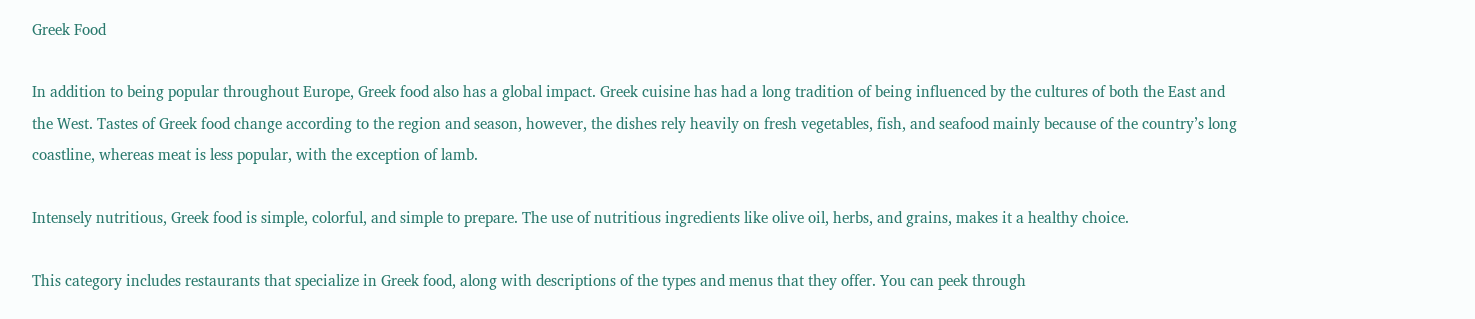Greek Food

In addition to being popular throughout Europe, Greek food also has a global impact. Greek cuisine has had a long tradition of being influenced by the cultures of both the East and the West. Tastes of Greek food change according to the region and season, however, the dishes rely heavily on fresh vegetables, fish, and seafood mainly because of the country’s long coastline, whereas meat is less popular, with the exception of lamb.

Intensely nutritious, Greek food is simple, colorful, and simple to prepare. The use of nutritious ingredients like olive oil, herbs, and grains, makes it a healthy choice.

This category includes restaurants that specialize in Greek food, along with descriptions of the types and menus that they offer. You can peek through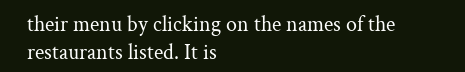their menu by clicking on the names of the restaurants listed. It is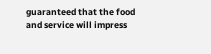guaranteed that the food and service will impress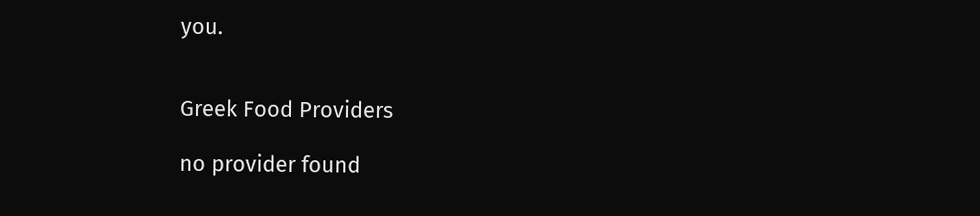you.


Greek Food Providers

no provider found